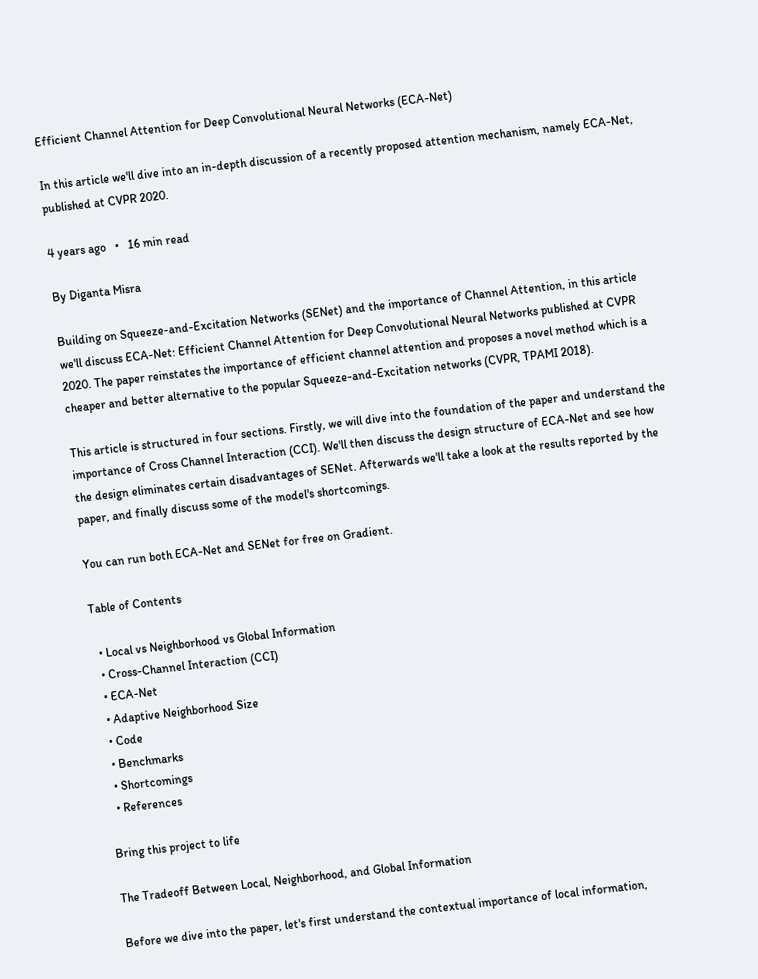Efficient Channel Attention for Deep Convolutional Neural Networks (ECA-Net)

In this article we'll dive into an in-depth discussion of a recently proposed attention mechanism, namely ECA-Net, published at CVPR 2020.

4 years ago   •   16 min read

By Diganta Misra

Building on Squeeze-and-Excitation Networks (SENet) and the importance of Channel Attention, in this article we'll discuss ECA-Net: Efficient Channel Attention for Deep Convolutional Neural Networks published at CVPR 2020. The paper reinstates the importance of efficient channel attention and proposes a novel method which is a cheaper and better alternative to the popular Squeeze-and-Excitation networks (CVPR, TPAMI 2018).

This article is structured in four sections. Firstly, we will dive into the foundation of the paper and understand the importance of Cross Channel Interaction (CCI). We'll then discuss the design structure of ECA-Net and see how the design eliminates certain disadvantages of SENet. Afterwards we'll take a look at the results reported by the paper, and finally discuss some of the model's shortcomings.

You can run both ECA-Net and SENet for free on Gradient.

Table of Contents

  • Local vs Neighborhood vs Global Information
  • Cross-Channel Interaction (CCI)
  • ECA-Net
  • Adaptive Neighborhood Size
  • Code
  • Benchmarks
  • Shortcomings
  • References

Bring this project to life

The Tradeoff Between Local, Neighborhood, and Global Information

Before we dive into the paper, let's first understand the contextual importance of local information,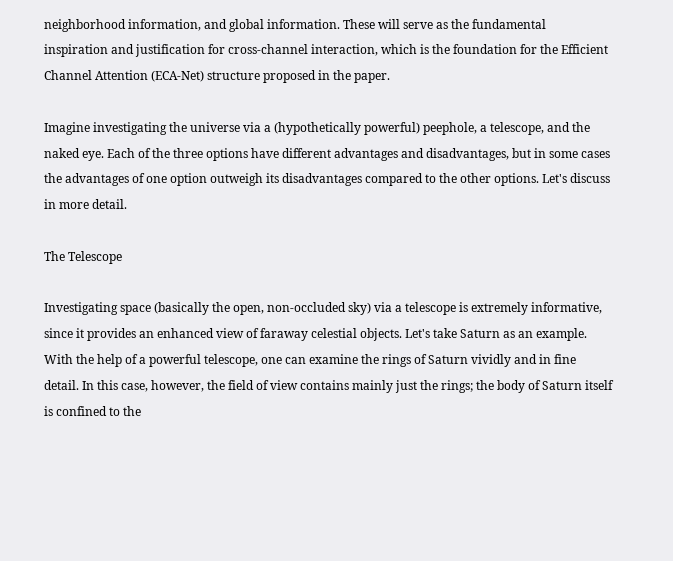neighborhood information, and global information. These will serve as the fundamental inspiration and justification for cross-channel interaction, which is the foundation for the Efficient Channel Attention (ECA-Net) structure proposed in the paper.

Imagine investigating the universe via a (hypothetically powerful) peephole, a telescope, and the naked eye. Each of the three options have different advantages and disadvantages, but in some cases the advantages of one option outweigh its disadvantages compared to the other options. Let's discuss in more detail.

The Telescope

Investigating space (basically the open, non-occluded sky) via a telescope is extremely informative, since it provides an enhanced view of faraway celestial objects. Let's take Saturn as an example. With the help of a powerful telescope, one can examine the rings of Saturn vividly and in fine detail. In this case, however, the field of view contains mainly just the rings; the body of Saturn itself is confined to the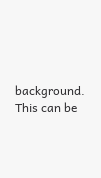background. This can be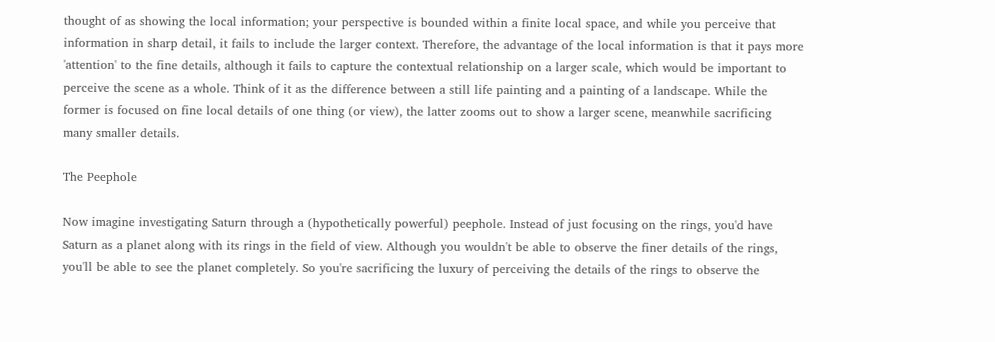thought of as showing the local information; your perspective is bounded within a finite local space, and while you perceive that information in sharp detail, it fails to include the larger context. Therefore, the advantage of the local information is that it pays more 'attention' to the fine details, although it fails to capture the contextual relationship on a larger scale, which would be important to perceive the scene as a whole. Think of it as the difference between a still life painting and a painting of a landscape. While the former is focused on fine local details of one thing (or view), the latter zooms out to show a larger scene, meanwhile sacrificing many smaller details.

The Peephole

Now imagine investigating Saturn through a (hypothetically powerful) peephole. Instead of just focusing on the rings, you'd have Saturn as a planet along with its rings in the field of view. Although you wouldn't be able to observe the finer details of the rings, you'll be able to see the planet completely. So you're sacrificing the luxury of perceiving the details of the rings to observe the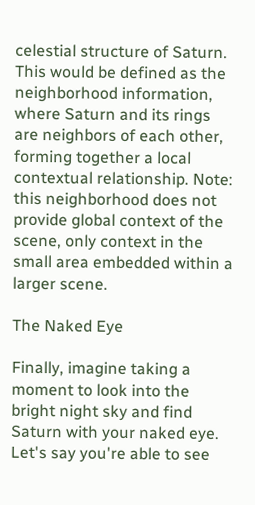celestial structure of Saturn. This would be defined as the neighborhood information, where Saturn and its rings are neighbors of each other, forming together a local contextual relationship. Note: this neighborhood does not provide global context of the scene, only context in the small area embedded within a larger scene.

The Naked Eye

Finally, imagine taking a moment to look into the bright night sky and find Saturn with your naked eye. Let's say you're able to see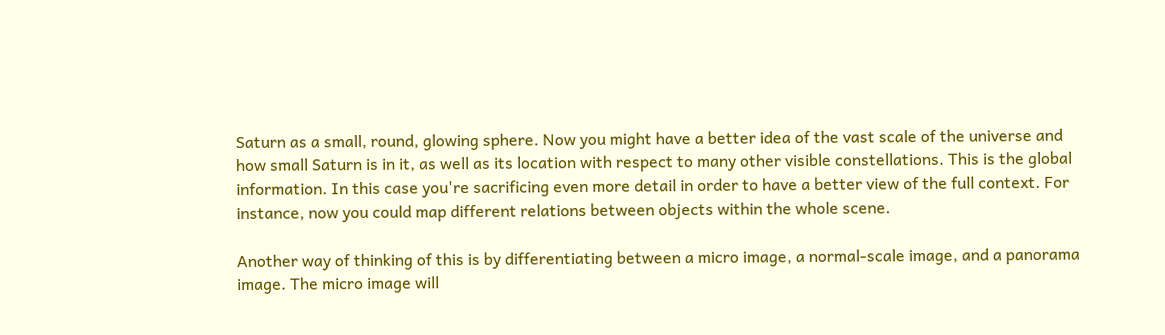Saturn as a small, round, glowing sphere. Now you might have a better idea of the vast scale of the universe and how small Saturn is in it, as well as its location with respect to many other visible constellations. This is the global information. In this case you're sacrificing even more detail in order to have a better view of the full context. For instance, now you could map different relations between objects within the whole scene.

Another way of thinking of this is by differentiating between a micro image, a normal-scale image, and a panorama image. The micro image will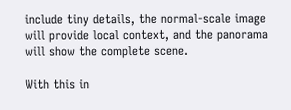include tiny details, the normal-scale image will provide local context, and the panorama will show the complete scene.

With this in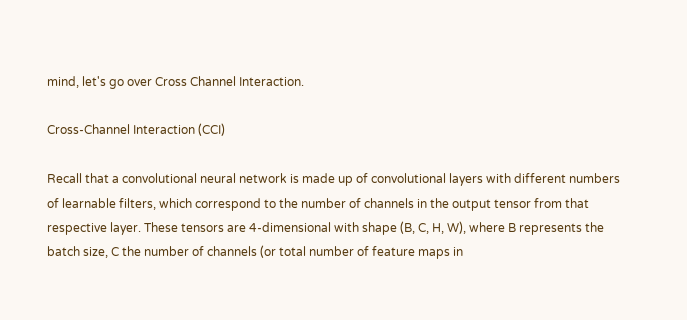mind, let's go over Cross Channel Interaction.

Cross-Channel Interaction (CCI)

Recall that a convolutional neural network is made up of convolutional layers with different numbers of learnable filters, which correspond to the number of channels in the output tensor from that respective layer. These tensors are 4-dimensional with shape (B, C, H, W), where B represents the batch size, C the number of channels (or total number of feature maps in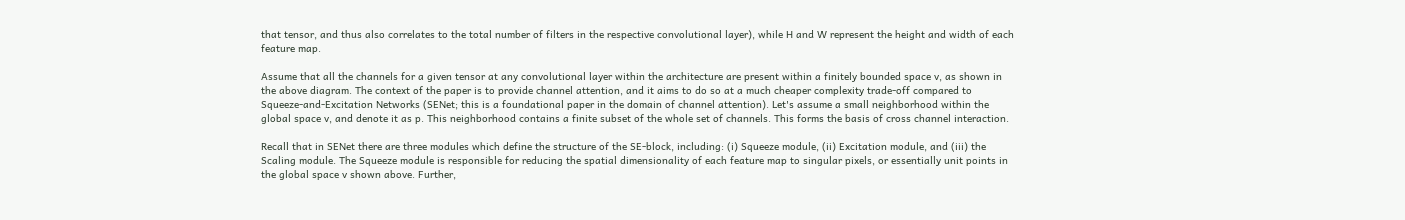that tensor, and thus also correlates to the total number of filters in the respective convolutional layer), while H and W represent the height and width of each feature map.

Assume that all the channels for a given tensor at any convolutional layer within the architecture are present within a finitely bounded space v, as shown in the above diagram. The context of the paper is to provide channel attention, and it aims to do so at a much cheaper complexity trade-off compared to Squeeze-and-Excitation Networks (SENet; this is a foundational paper in the domain of channel attention). Let's assume a small neighborhood within the global space v, and denote it as p. This neighborhood contains a finite subset of the whole set of channels. This forms the basis of cross channel interaction.

Recall that in SENet there are three modules which define the structure of the SE-block, including: (i) Squeeze module, (ii) Excitation module, and (iii) the Scaling module. The Squeeze module is responsible for reducing the spatial dimensionality of each feature map to singular pixels, or essentially unit points in the global space v shown above. Further,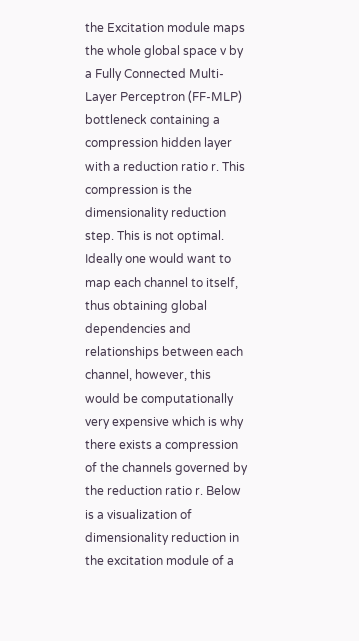the Excitation module maps the whole global space v by a Fully Connected Multi-Layer Perceptron (FF-MLP) bottleneck containing a compression hidden layer with a reduction ratio r. This compression is the dimensionality reduction step. This is not optimal. Ideally one would want to map each channel to itself, thus obtaining global dependencies and relationships between each channel, however, this would be computationally very expensive which is why there exists a compression of the channels governed by the reduction ratio r. Below is a visualization of dimensionality reduction in the excitation module of a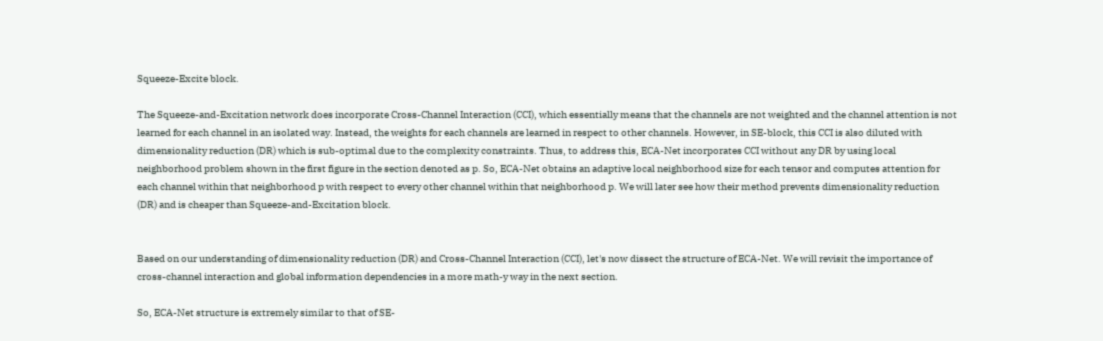Squeeze-Excite block.

The Squeeze-and-Excitation network does incorporate Cross-Channel Interaction (CCI), which essentially means that the channels are not weighted and the channel attention is not learned for each channel in an isolated way. Instead, the weights for each channels are learned in respect to other channels. However, in SE-block, this CCI is also diluted with dimensionality reduction (DR) which is sub-optimal due to the complexity constraints. Thus, to address this, ECA-Net incorporates CCI without any DR by using local neighborhood problem shown in the first figure in the section denoted as p. So, ECA-Net obtains an adaptive local neighborhood size for each tensor and computes attention for each channel within that neighborhood p with respect to every other channel within that neighborhood p. We will later see how their method prevents dimensionality reduction (DR) and is cheaper than Squeeze-and-Excitation block.


Based on our understanding of dimensionality reduction (DR) and Cross-Channel Interaction (CCI), let's now dissect the structure of ECA-Net. We will revisit the importance of cross-channel interaction and global information dependencies in a more math-y way in the next section.

So, ECA-Net structure is extremely similar to that of SE-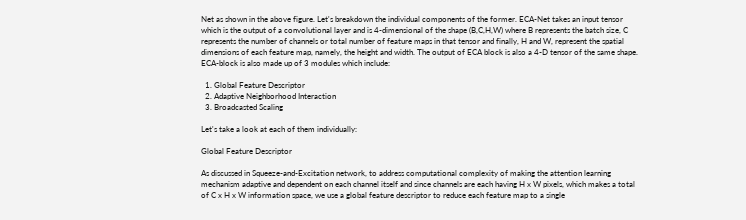Net as shown in the above figure. Let's breakdown the individual components of the former. ECA-Net takes an input tensor which is the output of a convolutional layer and is 4-dimensional of the shape (B,C,H,W) where B represents the batch size, C represents the number of channels or total number of feature maps in that tensor and finally, H and W, represent the spatial dimensions of each feature map, namely, the height and width. The output of ECA block is also a 4-D tensor of the same shape. ECA-block is also made up of 3 modules which include:

  1. Global Feature Descriptor
  2. Adaptive Neighborhood Interaction
  3. Broadcasted Scaling

Let's take a look at each of them individually:

Global Feature Descriptor

As discussed in Squeeze-and-Excitation network, to address computational complexity of making the attention learning mechanism adaptive and dependent on each channel itself and since channels are each having H x W pixels, which makes a total of C x H x W information space, we use a global feature descriptor to reduce each feature map to a single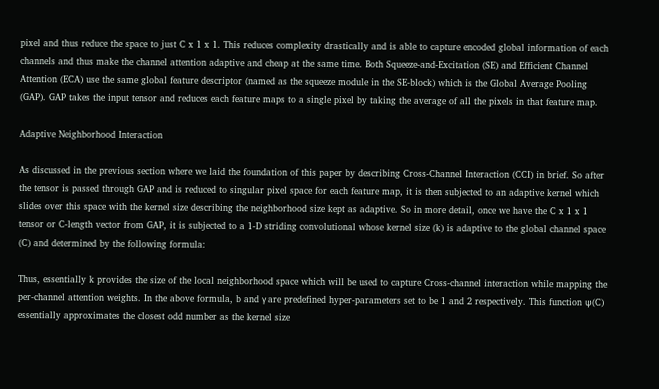pixel and thus reduce the space to just C x 1 x 1. This reduces complexity drastically and is able to capture encoded global information of each channels and thus make the channel attention adaptive and cheap at the same time. Both Squeeze-and-Excitation (SE) and Efficient Channel Attention (ECA) use the same global feature descriptor (named as the squeeze module in the SE-block) which is the Global Average Pooling (GAP). GAP takes the input tensor and reduces each feature maps to a single pixel by taking the average of all the pixels in that feature map.

Adaptive Neighborhood Interaction

As discussed in the previous section where we laid the foundation of this paper by describing Cross-Channel Interaction (CCI) in brief. So after the tensor is passed through GAP and is reduced to singular pixel space for each feature map, it is then subjected to an adaptive kernel which slides over this space with the kernel size describing the neighborhood size kept as adaptive. So in more detail, once we have the C x 1 x 1 tensor or C-length vector from GAP, it is subjected to a 1-D striding convolutional whose kernel size (k) is adaptive to the global channel space (C) and determined by the following formula:

Thus, essentially k provides the size of the local neighborhood space which will be used to capture Cross-channel interaction while mapping the per-channel attention weights. In the above formula, b and γ are predefined hyper-parameters set to be 1 and 2 respectively. This function ψ(C) essentially approximates the closest odd number as the kernel size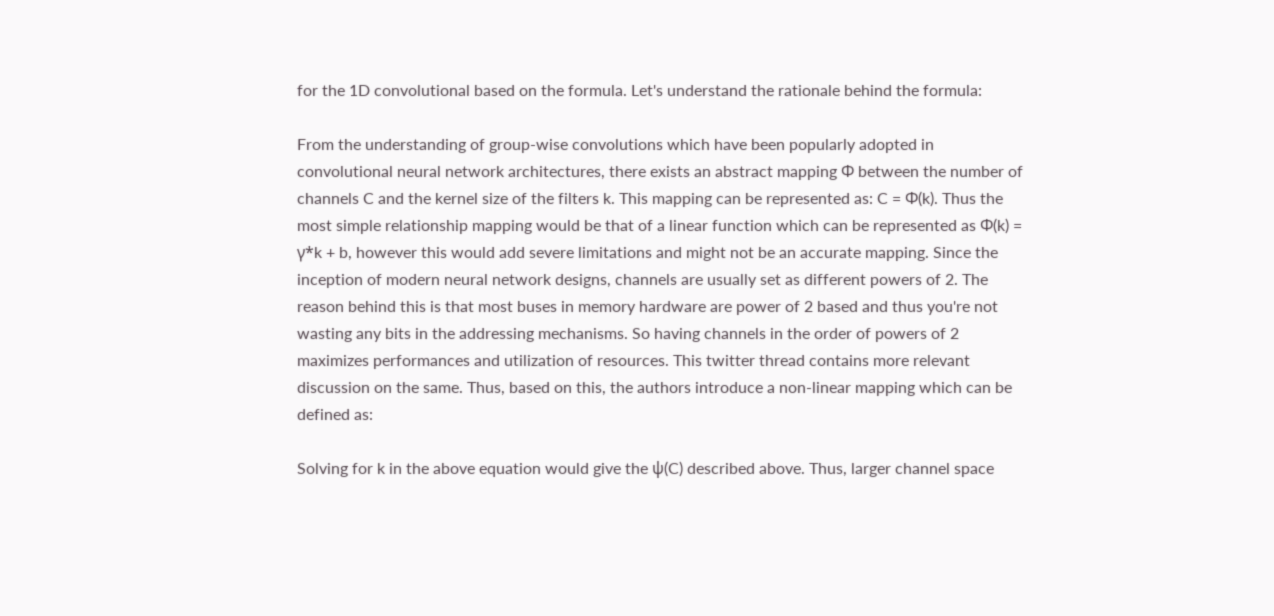for the 1D convolutional based on the formula. Let's understand the rationale behind the formula:

From the understanding of group-wise convolutions which have been popularly adopted in convolutional neural network architectures, there exists an abstract mapping Φ between the number of channels C and the kernel size of the filters k. This mapping can be represented as: C = Φ(k). Thus the most simple relationship mapping would be that of a linear function which can be represented as Φ(k) = γ*k + b, however this would add severe limitations and might not be an accurate mapping. Since the inception of modern neural network designs, channels are usually set as different powers of 2. The reason behind this is that most buses in memory hardware are power of 2 based and thus you're not wasting any bits in the addressing mechanisms. So having channels in the order of powers of 2 maximizes performances and utilization of resources. This twitter thread contains more relevant discussion on the same. Thus, based on this, the authors introduce a non-linear mapping which can be defined as:

Solving for k in the above equation would give the ψ(C) described above. Thus, larger channel space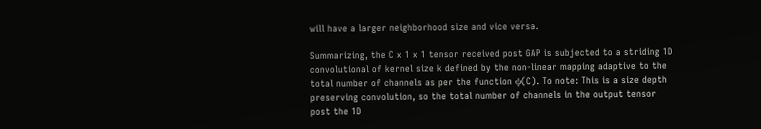will have a larger neighborhood size and vice versa.

Summarizing, the C x 1 x 1 tensor received post GAP is subjected to a striding 1D convolutional of kernel size k defined by the non-linear mapping adaptive to the total number of channels as per the function ψ(C). To note: This is a size depth preserving convolution, so the total number of channels in the output tensor post the 1D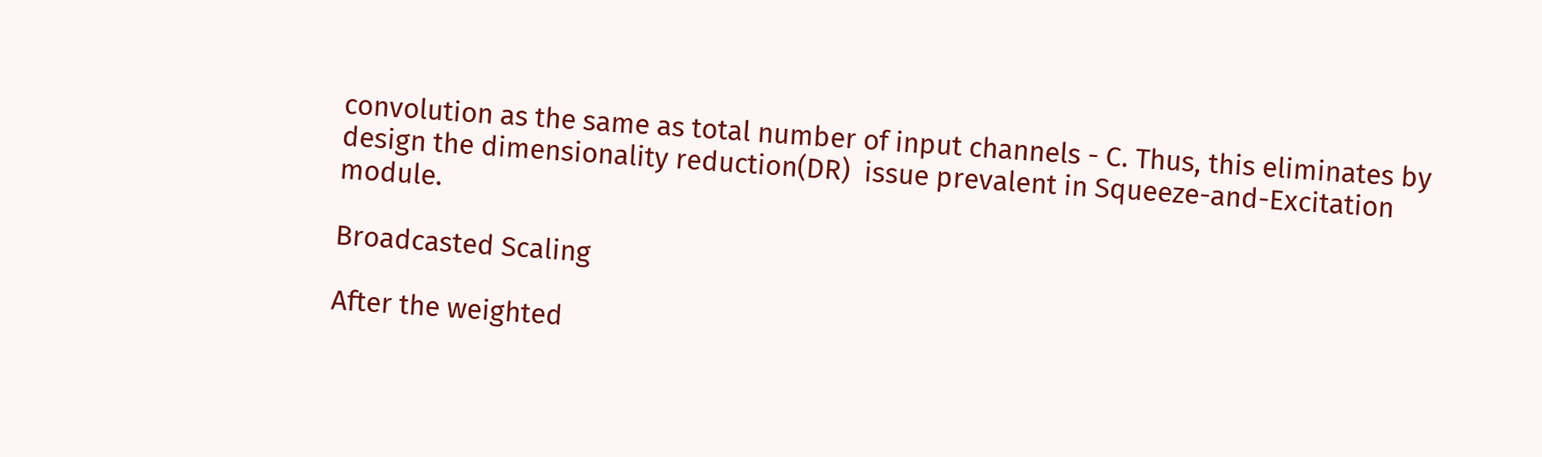convolution as the same as total number of input channels - C. Thus, this eliminates by design the dimensionality reduction(DR)  issue prevalent in Squeeze-and-Excitation module.

Broadcasted Scaling

After the weighted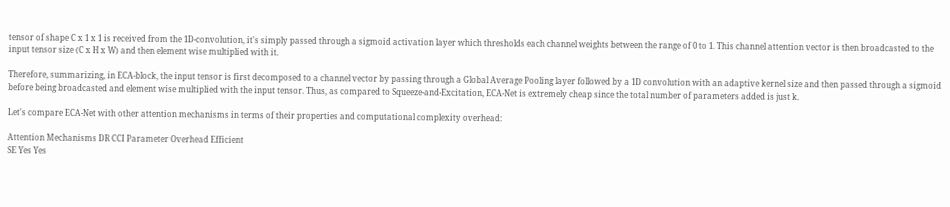tensor of shape C x 1 x 1 is received from the 1D-convolution, it's simply passed through a sigmoid activation layer which thresholds each channel weights between the range of 0 to 1. This channel attention vector is then broadcasted to the input tensor size (C x H x W) and then element wise multiplied with it.

Therefore, summarizing, in ECA-block, the input tensor is first decomposed to a channel vector by passing through a Global Average Pooling layer followed by a 1D convolution with an adaptive kernel size and then passed through a sigmoid before being broadcasted and element wise multiplied with the input tensor. Thus, as compared to Squeeze-and-Excitation, ECA-Net is extremely cheap since the total number of parameters added is just k.

Let's compare ECA-Net with other attention mechanisms in terms of their properties and computational complexity overhead:

Attention Mechanisms DR CCI Parameter Overhead Efficient
SE Yes Yes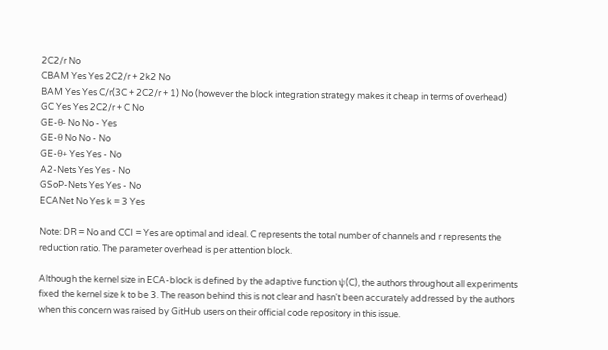2C2/r No
CBAM Yes Yes 2C2/r + 2k2 No
BAM Yes Yes C/r(3C + 2C2/r + 1) No (however the block integration strategy makes it cheap in terms of overhead)
GC Yes Yes 2C2/r + C No
GE-θ- No No - Yes
GE-θ No No - No
GE-θ+ Yes Yes - No
A2-Nets Yes Yes - No
GSoP-Nets Yes Yes - No
ECANet No Yes k = 3 Yes

Note: DR = No and CCI = Yes are optimal and ideal. C represents the total number of channels and r represents the reduction ratio. The parameter overhead is per attention block.

Although the kernel size in ECA-block is defined by the adaptive function ψ(C), the authors throughout all experiments fixed the kernel size k to be 3. The reason behind this is not clear and hasn't been accurately addressed by the authors when this concern was raised by GitHub users on their official code repository in this issue.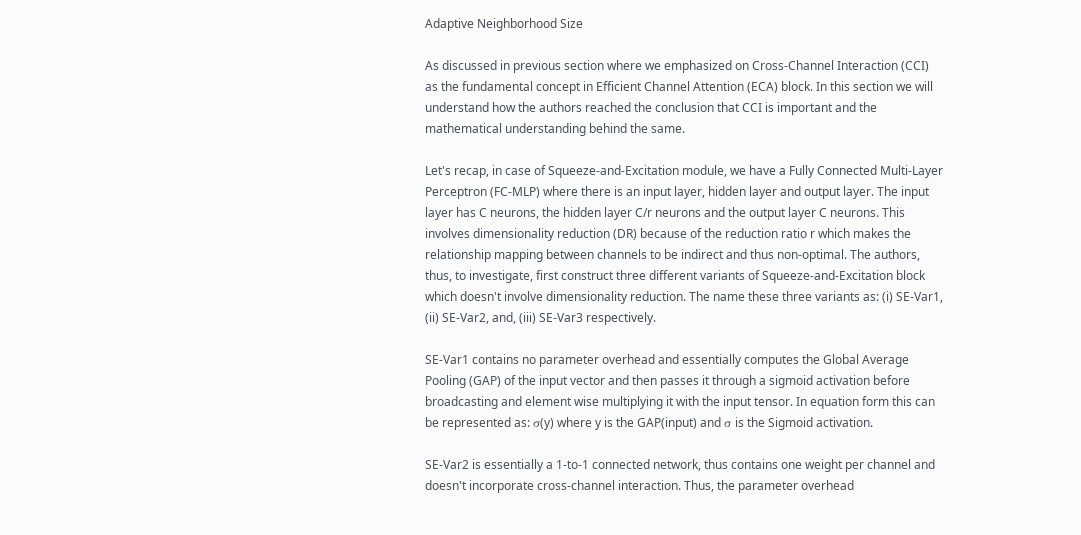Adaptive Neighborhood Size

As discussed in previous section where we emphasized on Cross-Channel Interaction (CCI) as the fundamental concept in Efficient Channel Attention (ECA) block. In this section we will understand how the authors reached the conclusion that CCI is important and the mathematical understanding behind the same.

Let's recap, in case of Squeeze-and-Excitation module, we have a Fully Connected Multi-Layer Perceptron (FC-MLP) where there is an input layer, hidden layer and output layer. The input layer has C neurons, the hidden layer C/r neurons and the output layer C neurons. This involves dimensionality reduction (DR) because of the reduction ratio r which makes the relationship mapping between channels to be indirect and thus non-optimal. The authors, thus, to investigate, first construct three different variants of Squeeze-and-Excitation block which doesn't involve dimensionality reduction. The name these three variants as: (i) SE-Var1, (ii) SE-Var2, and, (iii) SE-Var3 respectively.

SE-Var1 contains no parameter overhead and essentially computes the Global Average Pooling (GAP) of the input vector and then passes it through a sigmoid activation before broadcasting and element wise multiplying it with the input tensor. In equation form this can be represented as: σ(y) where y is the GAP(input) and σ is the Sigmoid activation.

SE-Var2 is essentially a 1-to-1 connected network, thus contains one weight per channel and doesn't incorporate cross-channel interaction. Thus, the parameter overhead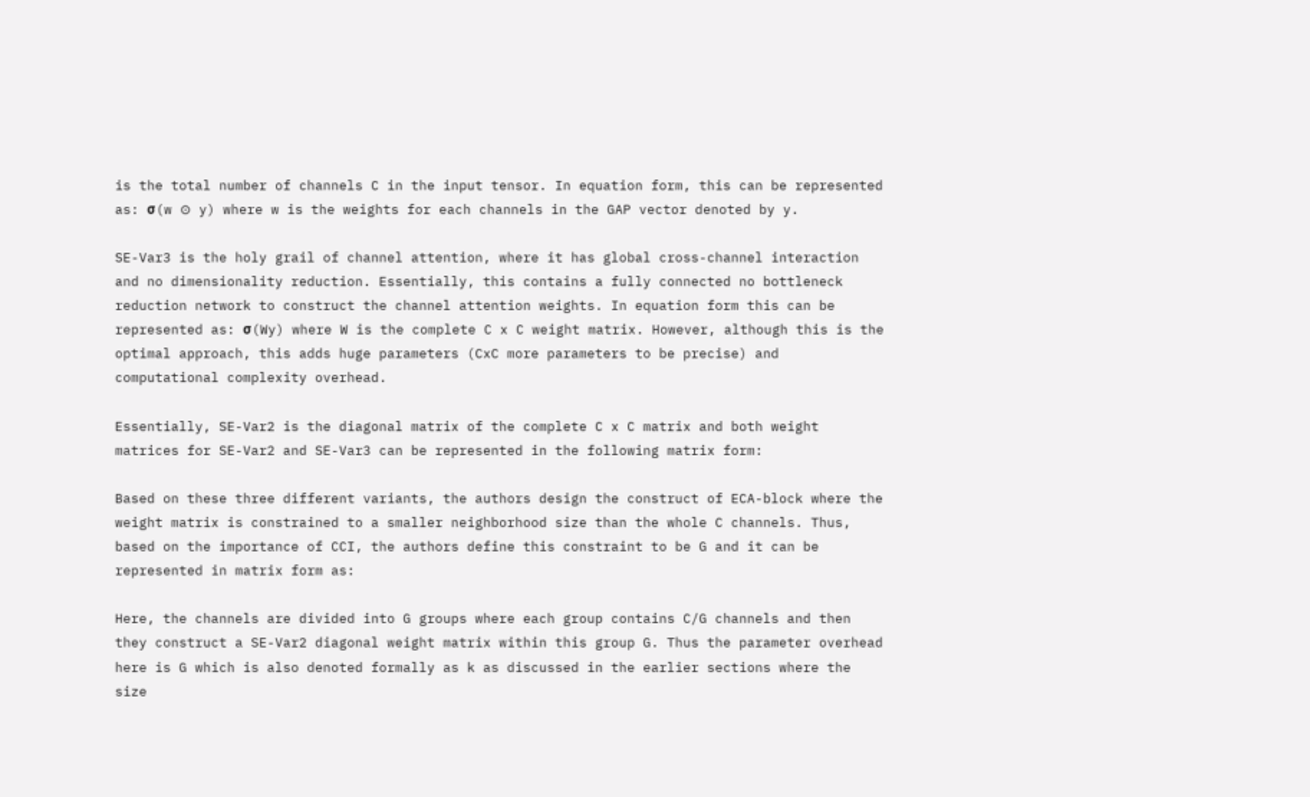is the total number of channels C in the input tensor. In equation form, this can be represented as: σ(w ⊙ y) where w is the weights for each channels in the GAP vector denoted by y.

SE-Var3 is the holy grail of channel attention, where it has global cross-channel interaction and no dimensionality reduction. Essentially, this contains a fully connected no bottleneck reduction network to construct the channel attention weights. In equation form this can be represented as: σ(Wy) where W is the complete C x C weight matrix. However, although this is the optimal approach, this adds huge parameters (CxC more parameters to be precise) and computational complexity overhead.

Essentially, SE-Var2 is the diagonal matrix of the complete C x C matrix and both weight matrices for SE-Var2 and SE-Var3 can be represented in the following matrix form:

Based on these three different variants, the authors design the construct of ECA-block where the weight matrix is constrained to a smaller neighborhood size than the whole C channels. Thus, based on the importance of CCI, the authors define this constraint to be G and it can be represented in matrix form as:

Here, the channels are divided into G groups where each group contains C/G channels and then they construct a SE-Var2 diagonal weight matrix within this group G. Thus the parameter overhead here is G which is also denoted formally as k as discussed in the earlier sections where the size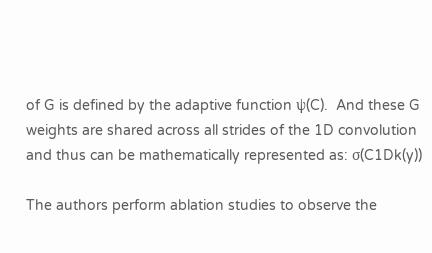of G is defined by the adaptive function ψ(C).  And these G weights are shared across all strides of the 1D convolution and thus can be mathematically represented as: σ(C1Dk(y))

The authors perform ablation studies to observe the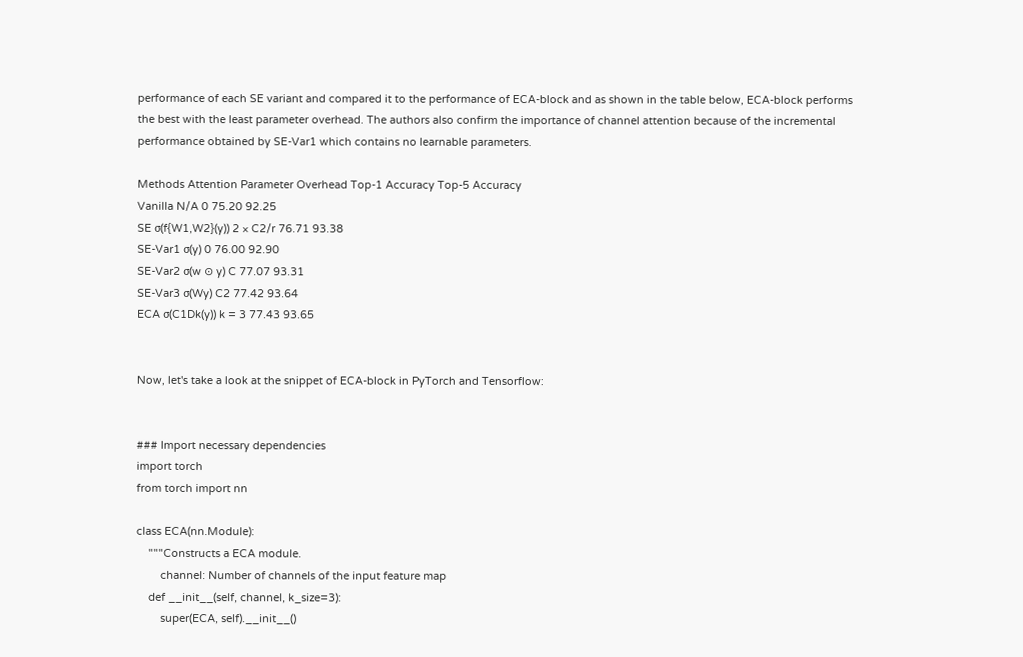performance of each SE variant and compared it to the performance of ECA-block and as shown in the table below, ECA-block performs the best with the least parameter overhead. The authors also confirm the importance of channel attention because of the incremental performance obtained by SE-Var1 which contains no learnable parameters.

Methods Attention Parameter Overhead Top-1 Accuracy Top-5 Accuracy
Vanilla N/A 0 75.20 92.25
SE σ(f{W1,W2}(y)) 2 × C2/r 76.71 93.38
SE-Var1 σ(y) 0 76.00 92.90
SE-Var2 σ(w ⊙ y) C 77.07 93.31
SE-Var3 σ(Wy) C2 77.42 93.64
ECA σ(C1Dk(y)) k = 3 77.43 93.65


Now, let's take a look at the snippet of ECA-block in PyTorch and Tensorflow:


### Import necessary dependencies
import torch
from torch import nn

class ECA(nn.Module):
    """Constructs a ECA module.
        channel: Number of channels of the input feature map
    def __init__(self, channel, k_size=3):
        super(ECA, self).__init__()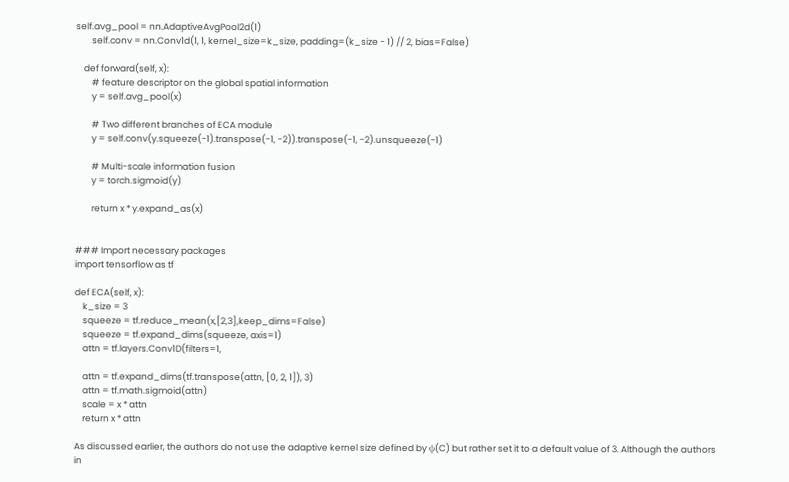self.avg_pool = nn.AdaptiveAvgPool2d(1)
        self.conv = nn.Conv1d(1, 1, kernel_size=k_size, padding=(k_size - 1) // 2, bias=False)

    def forward(self, x):
        # feature descriptor on the global spatial information
        y = self.avg_pool(x)

        # Two different branches of ECA module
        y = self.conv(y.squeeze(-1).transpose(-1, -2)).transpose(-1, -2).unsqueeze(-1)

        # Multi-scale information fusion
        y = torch.sigmoid(y)

        return x * y.expand_as(x)


### Import necessary packages
import tensorflow as tf

def ECA(self, x):
    k_size = 3
    squeeze = tf.reduce_mean(x,[2,3],keep_dims=False)
    squeeze = tf.expand_dims(squeeze, axis=1)
    attn = tf.layers.Conv1D(filters=1,

    attn = tf.expand_dims(tf.transpose(attn, [0, 2, 1]), 3)
    attn = tf.math.sigmoid(attn)
    scale = x * attn
    return x * attn

As discussed earlier, the authors do not use the adaptive kernel size defined by ψ(C) but rather set it to a default value of 3. Although the authors in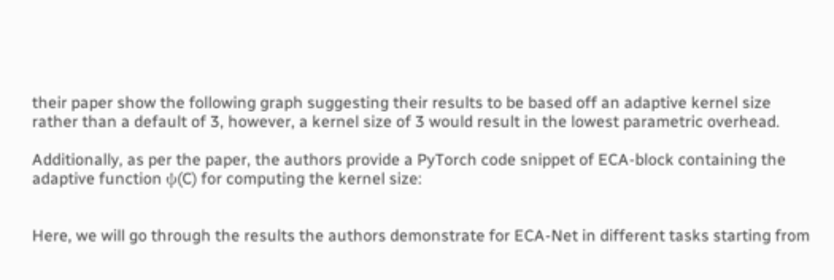their paper show the following graph suggesting their results to be based off an adaptive kernel size rather than a default of 3, however, a kernel size of 3 would result in the lowest parametric overhead.

Additionally, as per the paper, the authors provide a PyTorch code snippet of ECA-block containing the adaptive function ψ(C) for computing the kernel size:


Here, we will go through the results the authors demonstrate for ECA-Net in different tasks starting from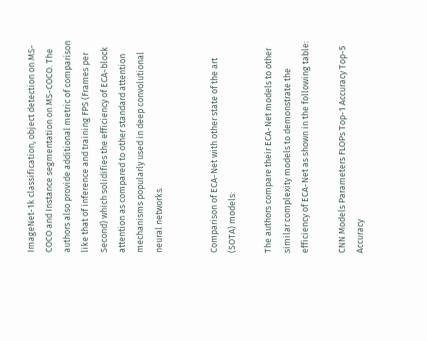ImageNet-1k classification, object detection on MS-COCO and Instance segmentation on MS-COCO. The authors also provide additional metric of comparison like that of inference and training FPS (Frames per Second) which solidifies the efficiency of ECA-block attention as compared to other standard attention mechanisms popularly used in deep convolutional neural networks.


Comparison of ECA-Net with other state of the art (SOTA) models:

The authors compare their ECA-Net models to other similar complexity models to demonstrate the efficiency of ECA-Net as shown in the following table:

CNN Models Parameters FLOPs Top-1 Accuracy Top-5 Accuracy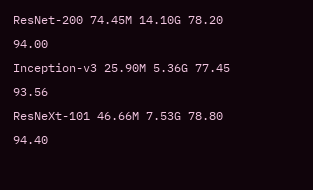ResNet-200 74.45M 14.10G 78.20 94.00
Inception-v3 25.90M 5.36G 77.45 93.56
ResNeXt-101 46.66M 7.53G 78.80 94.40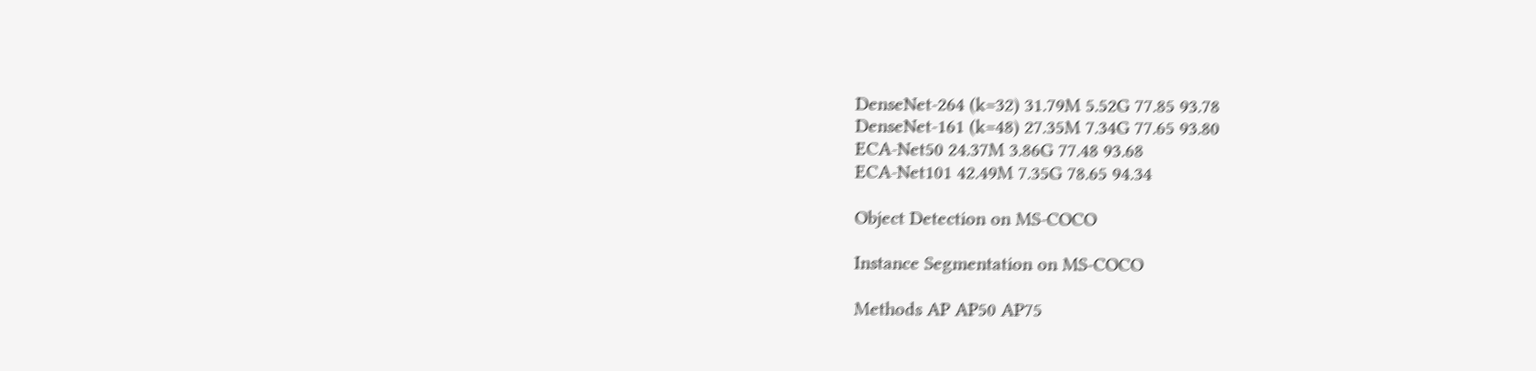DenseNet-264 (k=32) 31.79M 5.52G 77.85 93.78
DenseNet-161 (k=48) 27.35M 7.34G 77.65 93.80
ECA-Net50 24.37M 3.86G 77.48 93.68
ECA-Net101 42.49M 7.35G 78.65 94.34

Object Detection on MS-COCO

Instance Segmentation on MS-COCO

Methods AP AP50 AP75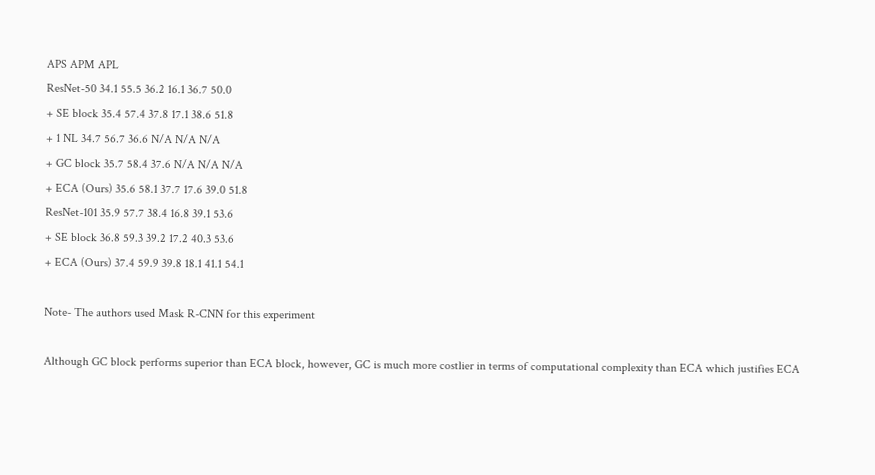APS APM APL
ResNet-50 34.1 55.5 36.2 16.1 36.7 50.0
+ SE block 35.4 57.4 37.8 17.1 38.6 51.8
+ 1 NL 34.7 56.7 36.6 N/A N/A N/A
+ GC block 35.7 58.4 37.6 N/A N/A N/A
+ ECA (Ours) 35.6 58.1 37.7 17.6 39.0 51.8
ResNet-101 35.9 57.7 38.4 16.8 39.1 53.6
+ SE block 36.8 59.3 39.2 17.2 40.3 53.6
+ ECA (Ours) 37.4 59.9 39.8 18.1 41.1 54.1

Note- The authors used Mask R-CNN for this experiment

Although GC block performs superior than ECA block, however, GC is much more costlier in terms of computational complexity than ECA which justifies ECA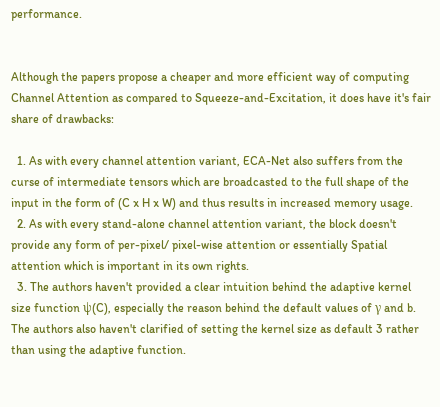performance.


Although the papers propose a cheaper and more efficient way of computing Channel Attention as compared to Squeeze-and-Excitation, it does have it's fair share of drawbacks:

  1. As with every channel attention variant, ECA-Net also suffers from the curse of intermediate tensors which are broadcasted to the full shape of the input in the form of (C x H x W) and thus results in increased memory usage.
  2. As with every stand-alone channel attention variant, the block doesn't provide any form of per-pixel/ pixel-wise attention or essentially Spatial attention which is important in its own rights.
  3. The authors haven't provided a clear intuition behind the adaptive kernel size function ψ(C), especially the reason behind the default values of γ and b. The authors also haven't clarified of setting the kernel size as default 3 rather than using the adaptive function.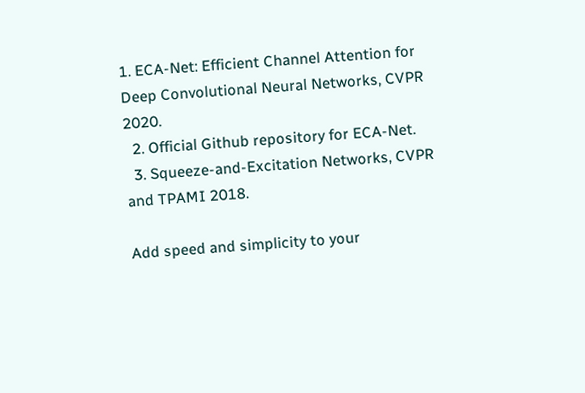1. ECA-Net: Efficient Channel Attention for Deep Convolutional Neural Networks, CVPR 2020.
  2. Official Github repository for ECA-Net.
  3. Squeeze-and-Excitation Networks, CVPR and TPAMI 2018.

Add speed and simplicity to your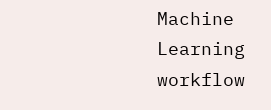Machine Learning workflow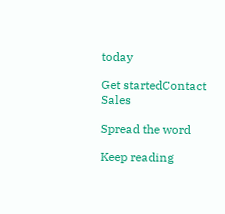today

Get startedContact Sales

Spread the word

Keep reading